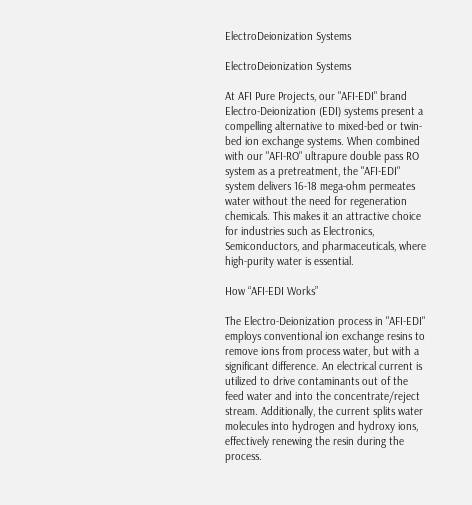ElectroDeionization Systems

ElectroDeionization Systems

At AFI Pure Projects, our "AFI-EDI" brand Electro-Deionization (EDI) systems present a compelling alternative to mixed-bed or twin-bed ion exchange systems. When combined with our "AFI-RO" ultrapure double pass RO system as a pretreatment, the "AFI-EDI" system delivers 16-18 mega-ohm permeates water without the need for regeneration chemicals. This makes it an attractive choice for industries such as Electronics, Semiconductors, and pharmaceuticals, where high-purity water is essential.

How “AFI-EDI Works”

The Electro-Deionization process in "AFI-EDI" employs conventional ion exchange resins to remove ions from process water, but with a significant difference. An electrical current is utilized to drive contaminants out of the feed water and into the concentrate/reject stream. Additionally, the current splits water molecules into hydrogen and hydroxy ions, effectively renewing the resin during the process.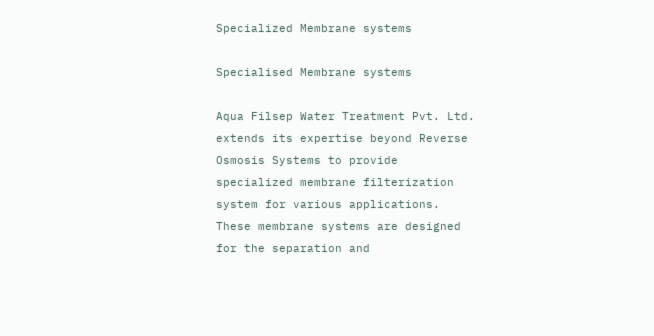Specialized Membrane systems

Specialised Membrane systems

Aqua Filsep Water Treatment Pvt. Ltd. extends its expertise beyond Reverse Osmosis Systems to provide specialized membrane filterization system for various applications. These membrane systems are designed for the separation and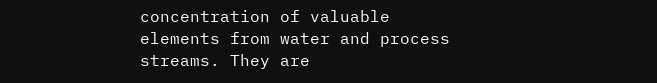concentration of valuable elements from water and process streams. They are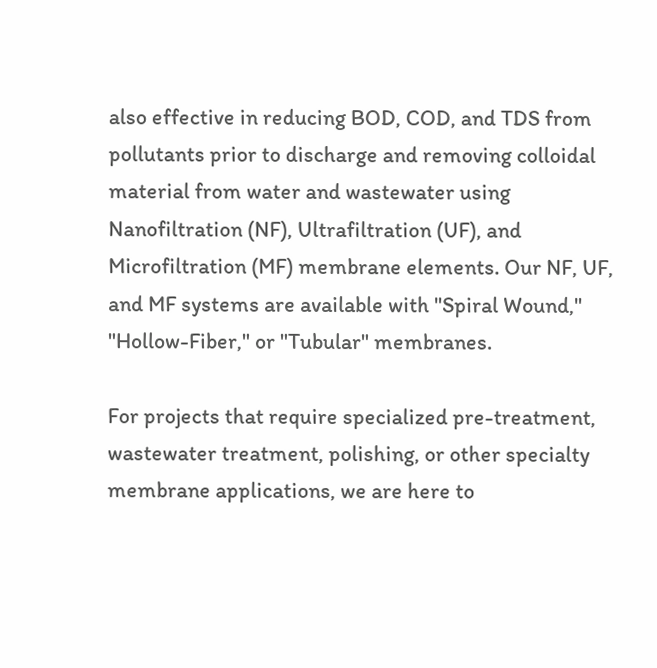also effective in reducing BOD, COD, and TDS from pollutants prior to discharge and removing colloidal material from water and wastewater using Nanofiltration (NF), Ultrafiltration (UF), and Microfiltration (MF) membrane elements. Our NF, UF, and MF systems are available with "Spiral Wound," "Hollow-Fiber," or "Tubular" membranes.

For projects that require specialized pre-treatment, wastewater treatment, polishing, or other specialty membrane applications, we are here to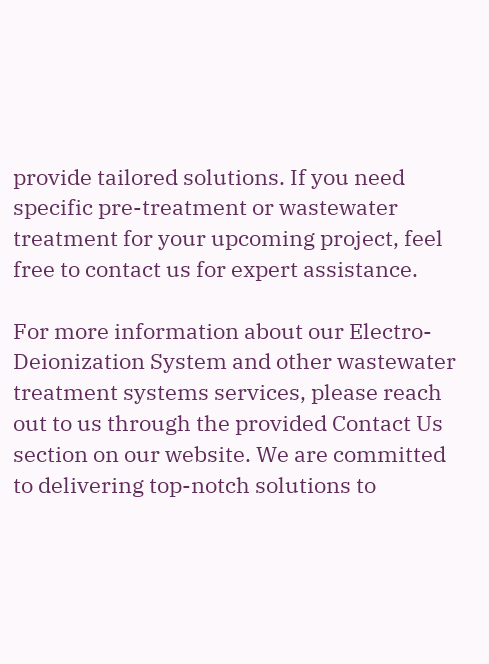provide tailored solutions. If you need specific pre-treatment or wastewater treatment for your upcoming project, feel free to contact us for expert assistance.

For more information about our Electro-Deionization System and other wastewater treatment systems services, please reach out to us through the provided Contact Us section on our website. We are committed to delivering top-notch solutions to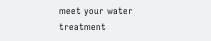meet your water treatment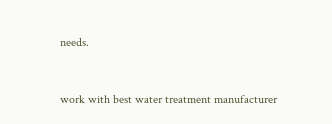needs.


work with best water treatment manufacturer